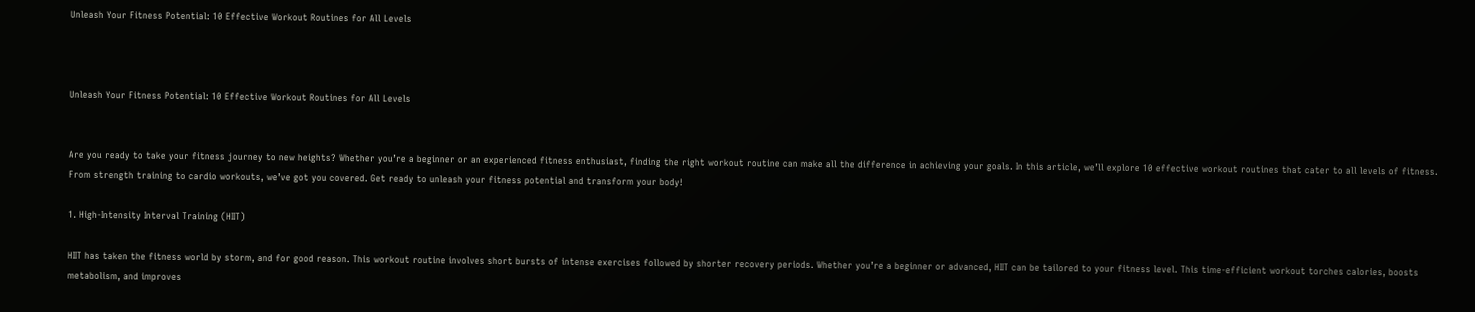Unleash Your Fitness Potential: 10 Effective Workout Routines for All Levels



Unleash Your Fitness Potential: 10 Effective Workout Routines for All Levels


Are you ready to take your fitness journey to new heights? Whether you’re a beginner or an experienced fitness enthusiast, finding the right workout routine can make all the difference in achieving your goals. In this article, we’ll explore 10 effective workout routines that cater to all levels of fitness. From strength training to cardio workouts, we’ve got you covered. Get ready to unleash your fitness potential and transform your body!

1. High-Intensity Interval Training (HIIT)

HIIT has taken the fitness world by storm, and for good reason. This workout routine involves short bursts of intense exercises followed by shorter recovery periods. Whether you’re a beginner or advanced, HIIT can be tailored to your fitness level. This time-efficient workout torches calories, boosts metabolism, and improves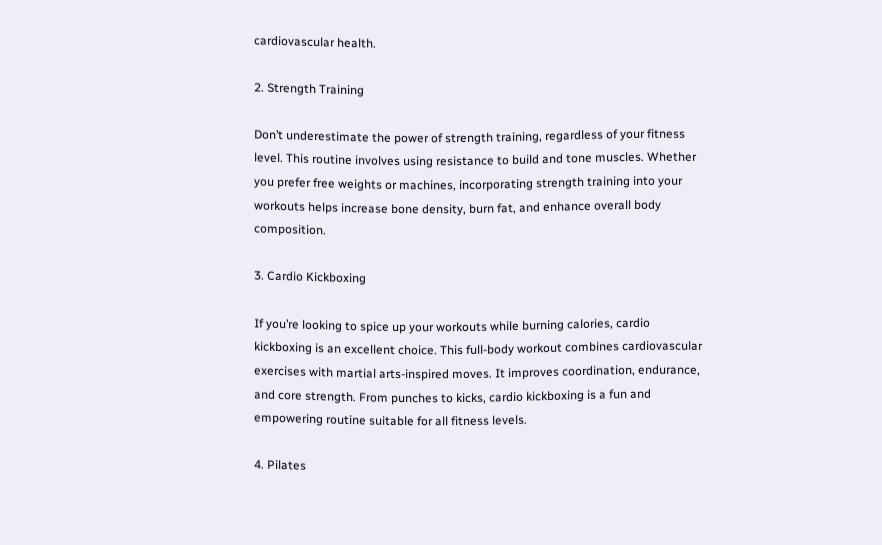cardiovascular health.

2. Strength Training

Don’t underestimate the power of strength training, regardless of your fitness level. This routine involves using resistance to build and tone muscles. Whether you prefer free weights or machines, incorporating strength training into your workouts helps increase bone density, burn fat, and enhance overall body composition.

3. Cardio Kickboxing

If you’re looking to spice up your workouts while burning calories, cardio kickboxing is an excellent choice. This full-body workout combines cardiovascular exercises with martial arts-inspired moves. It improves coordination, endurance, and core strength. From punches to kicks, cardio kickboxing is a fun and empowering routine suitable for all fitness levels.

4. Pilates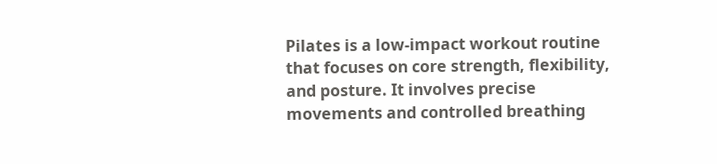Pilates is a low-impact workout routine that focuses on core strength, flexibility, and posture. It involves precise movements and controlled breathing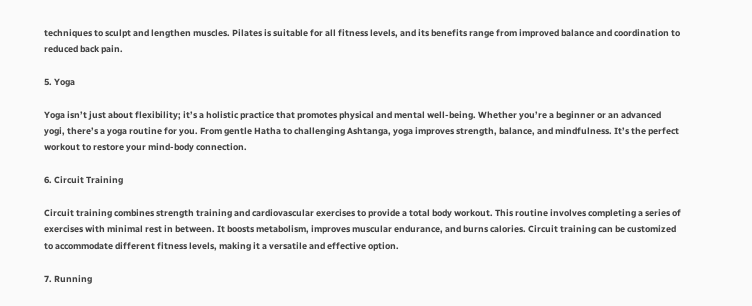techniques to sculpt and lengthen muscles. Pilates is suitable for all fitness levels, and its benefits range from improved balance and coordination to reduced back pain.

5. Yoga

Yoga isn’t just about flexibility; it’s a holistic practice that promotes physical and mental well-being. Whether you’re a beginner or an advanced yogi, there’s a yoga routine for you. From gentle Hatha to challenging Ashtanga, yoga improves strength, balance, and mindfulness. It’s the perfect workout to restore your mind-body connection.

6. Circuit Training

Circuit training combines strength training and cardiovascular exercises to provide a total body workout. This routine involves completing a series of exercises with minimal rest in between. It boosts metabolism, improves muscular endurance, and burns calories. Circuit training can be customized to accommodate different fitness levels, making it a versatile and effective option.

7. Running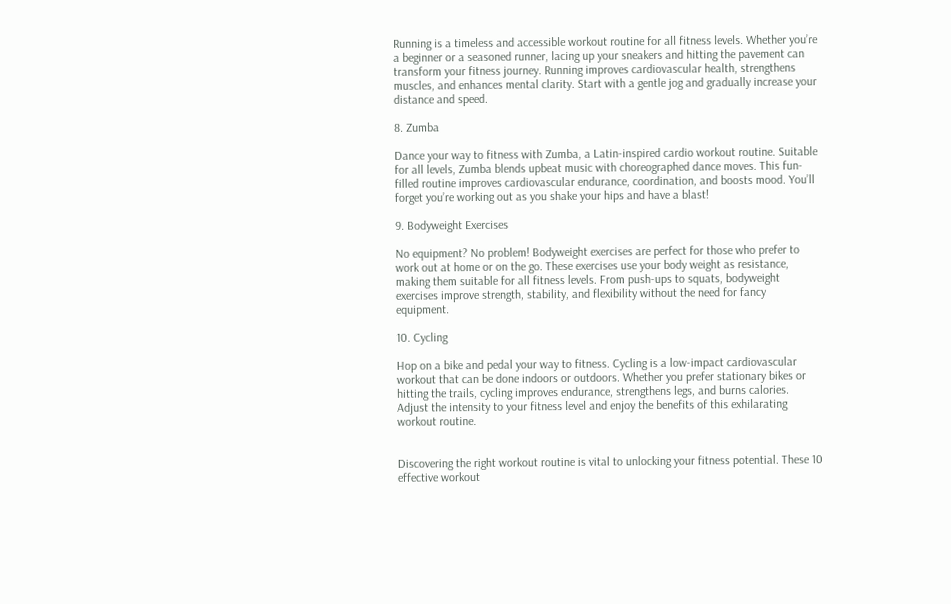Running is a timeless and accessible workout routine for all fitness levels. Whether you’re a beginner or a seasoned runner, lacing up your sneakers and hitting the pavement can transform your fitness journey. Running improves cardiovascular health, strengthens muscles, and enhances mental clarity. Start with a gentle jog and gradually increase your distance and speed.

8. Zumba

Dance your way to fitness with Zumba, a Latin-inspired cardio workout routine. Suitable for all levels, Zumba blends upbeat music with choreographed dance moves. This fun-filled routine improves cardiovascular endurance, coordination, and boosts mood. You’ll forget you’re working out as you shake your hips and have a blast!

9. Bodyweight Exercises

No equipment? No problem! Bodyweight exercises are perfect for those who prefer to work out at home or on the go. These exercises use your body weight as resistance, making them suitable for all fitness levels. From push-ups to squats, bodyweight exercises improve strength, stability, and flexibility without the need for fancy equipment.

10. Cycling

Hop on a bike and pedal your way to fitness. Cycling is a low-impact cardiovascular workout that can be done indoors or outdoors. Whether you prefer stationary bikes or hitting the trails, cycling improves endurance, strengthens legs, and burns calories. Adjust the intensity to your fitness level and enjoy the benefits of this exhilarating workout routine.


Discovering the right workout routine is vital to unlocking your fitness potential. These 10 effective workout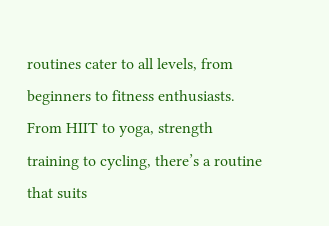routines cater to all levels, from beginners to fitness enthusiasts. From HIIT to yoga, strength training to cycling, there’s a routine that suits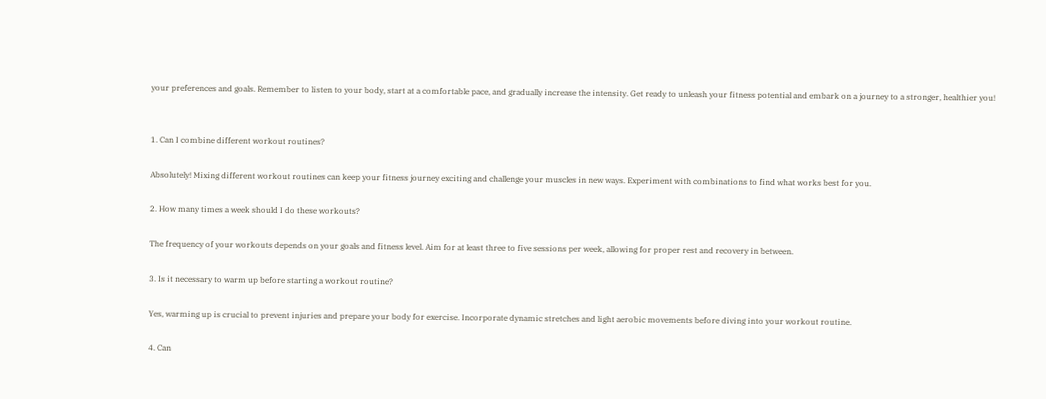your preferences and goals. Remember to listen to your body, start at a comfortable pace, and gradually increase the intensity. Get ready to unleash your fitness potential and embark on a journey to a stronger, healthier you!


1. Can I combine different workout routines?

Absolutely! Mixing different workout routines can keep your fitness journey exciting and challenge your muscles in new ways. Experiment with combinations to find what works best for you.

2. How many times a week should I do these workouts?

The frequency of your workouts depends on your goals and fitness level. Aim for at least three to five sessions per week, allowing for proper rest and recovery in between.

3. Is it necessary to warm up before starting a workout routine?

Yes, warming up is crucial to prevent injuries and prepare your body for exercise. Incorporate dynamic stretches and light aerobic movements before diving into your workout routine.

4. Can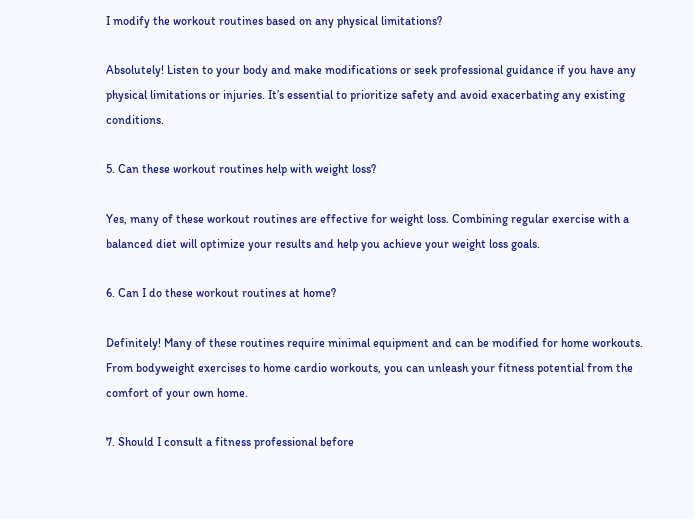I modify the workout routines based on any physical limitations?

Absolutely! Listen to your body and make modifications or seek professional guidance if you have any physical limitations or injuries. It’s essential to prioritize safety and avoid exacerbating any existing conditions.

5. Can these workout routines help with weight loss?

Yes, many of these workout routines are effective for weight loss. Combining regular exercise with a balanced diet will optimize your results and help you achieve your weight loss goals.

6. Can I do these workout routines at home?

Definitely! Many of these routines require minimal equipment and can be modified for home workouts. From bodyweight exercises to home cardio workouts, you can unleash your fitness potential from the comfort of your own home.

7. Should I consult a fitness professional before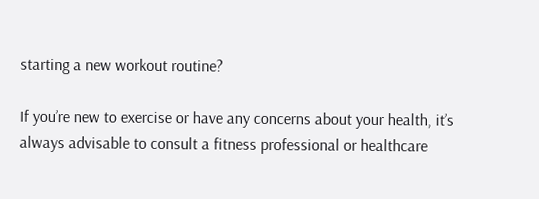starting a new workout routine?

If you’re new to exercise or have any concerns about your health, it’s always advisable to consult a fitness professional or healthcare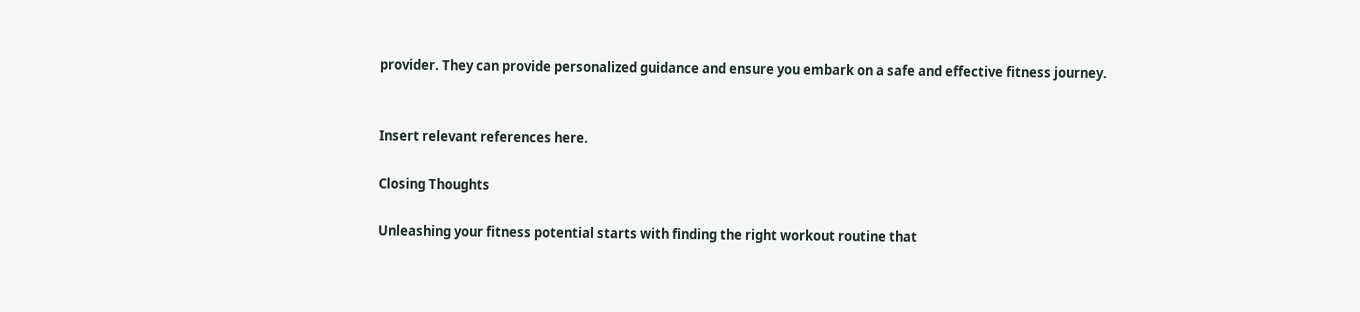provider. They can provide personalized guidance and ensure you embark on a safe and effective fitness journey.


Insert relevant references here.

Closing Thoughts

Unleashing your fitness potential starts with finding the right workout routine that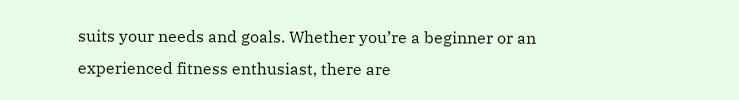suits your needs and goals. Whether you’re a beginner or an experienced fitness enthusiast, there are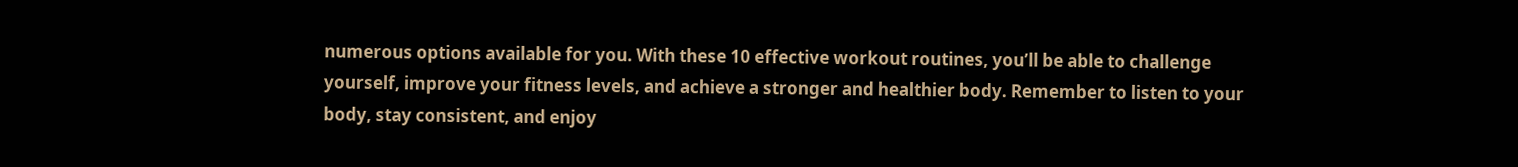numerous options available for you. With these 10 effective workout routines, you’ll be able to challenge yourself, improve your fitness levels, and achieve a stronger and healthier body. Remember to listen to your body, stay consistent, and enjoy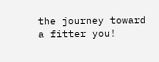the journey toward a fitter you!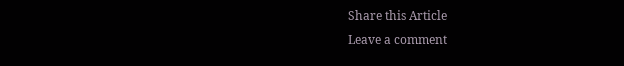Share this Article
Leave a comment